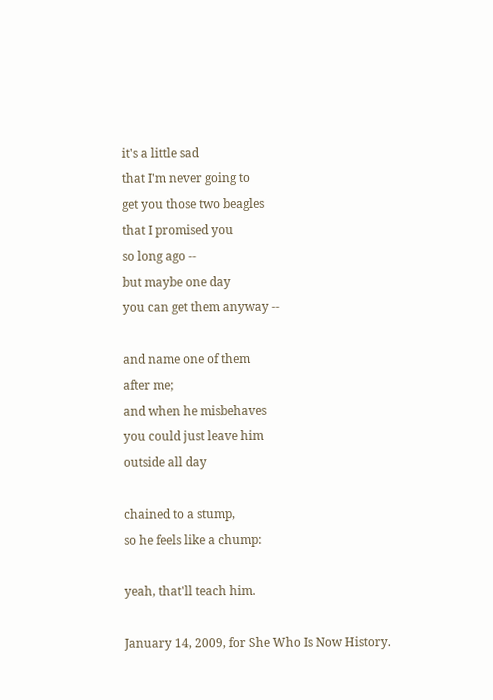it's a little sad
that I'm never going to
get you those two beagles
that I promised you
so long ago --
but maybe one day
you can get them anyway --

and name one of them
after me;
and when he misbehaves
you could just leave him
outside all day

chained to a stump,
so he feels like a chump:

yeah, that'll teach him.

January 14, 2009, for She Who Is Now History.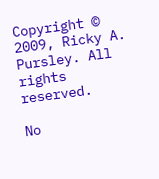Copyright © 2009, Ricky A. Pursley. All rights reserved.

No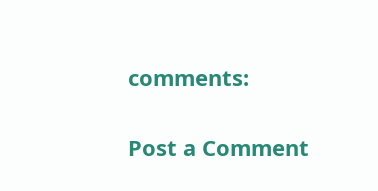comments:

Post a Comment